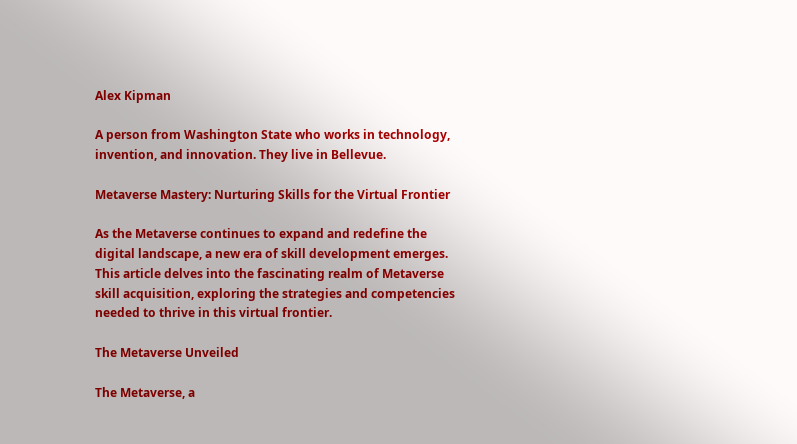Alex Kipman

A person from Washington State who works in technology, invention, and innovation. They live in Bellevue.

Metaverse Mastery: Nurturing Skills for the Virtual Frontier

As the Metaverse continues to expand and redefine the digital landscape, a new era of skill development emerges. This article delves into the fascinating realm of Metaverse skill acquisition, exploring the strategies and competencies needed to thrive in this virtual frontier.

The Metaverse Unveiled

The Metaverse, a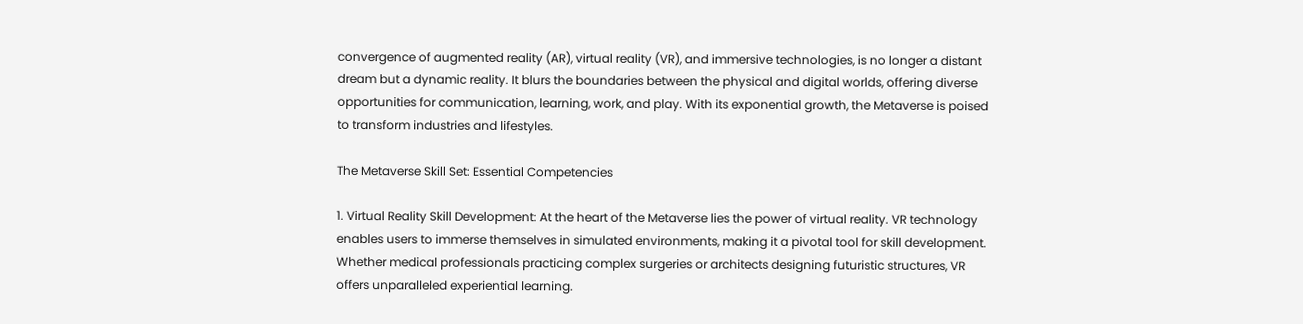convergence of augmented reality (AR), virtual reality (VR), and immersive technologies, is no longer a distant dream but a dynamic reality. It blurs the boundaries between the physical and digital worlds, offering diverse opportunities for communication, learning, work, and play. With its exponential growth, the Metaverse is poised to transform industries and lifestyles.

The Metaverse Skill Set: Essential Competencies

1. Virtual Reality Skill Development: At the heart of the Metaverse lies the power of virtual reality. VR technology enables users to immerse themselves in simulated environments, making it a pivotal tool for skill development. Whether medical professionals practicing complex surgeries or architects designing futuristic structures, VR offers unparalleled experiential learning.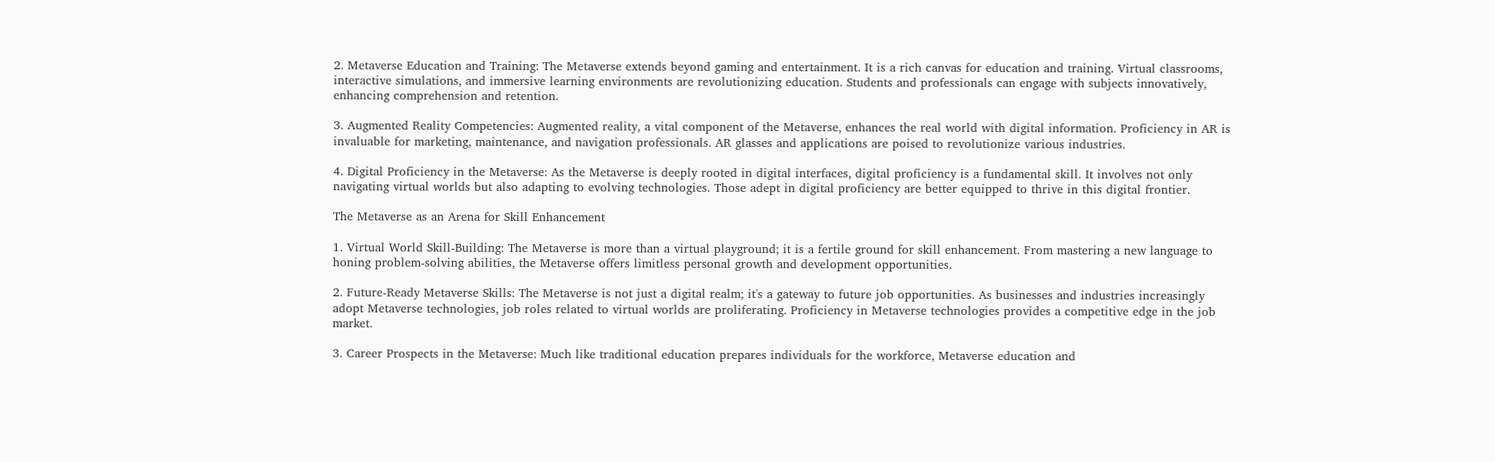2. Metaverse Education and Training: The Metaverse extends beyond gaming and entertainment. It is a rich canvas for education and training. Virtual classrooms, interactive simulations, and immersive learning environments are revolutionizing education. Students and professionals can engage with subjects innovatively, enhancing comprehension and retention.

3. Augmented Reality Competencies: Augmented reality, a vital component of the Metaverse, enhances the real world with digital information. Proficiency in AR is invaluable for marketing, maintenance, and navigation professionals. AR glasses and applications are poised to revolutionize various industries.

4. Digital Proficiency in the Metaverse: As the Metaverse is deeply rooted in digital interfaces, digital proficiency is a fundamental skill. It involves not only navigating virtual worlds but also adapting to evolving technologies. Those adept in digital proficiency are better equipped to thrive in this digital frontier.

The Metaverse as an Arena for Skill Enhancement

1. Virtual World Skill-Building: The Metaverse is more than a virtual playground; it is a fertile ground for skill enhancement. From mastering a new language to honing problem-solving abilities, the Metaverse offers limitless personal growth and development opportunities.

2. Future-Ready Metaverse Skills: The Metaverse is not just a digital realm; it's a gateway to future job opportunities. As businesses and industries increasingly adopt Metaverse technologies, job roles related to virtual worlds are proliferating. Proficiency in Metaverse technologies provides a competitive edge in the job market.

3. Career Prospects in the Metaverse: Much like traditional education prepares individuals for the workforce, Metaverse education and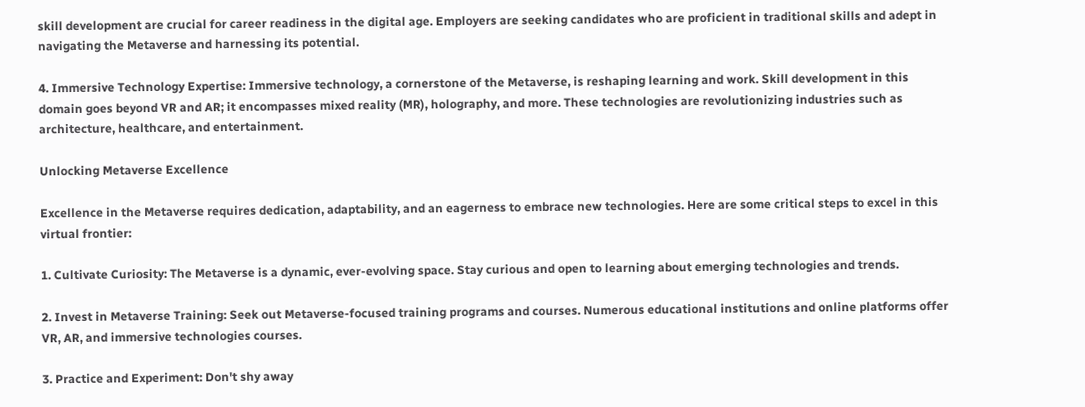skill development are crucial for career readiness in the digital age. Employers are seeking candidates who are proficient in traditional skills and adept in navigating the Metaverse and harnessing its potential.

4. Immersive Technology Expertise: Immersive technology, a cornerstone of the Metaverse, is reshaping learning and work. Skill development in this domain goes beyond VR and AR; it encompasses mixed reality (MR), holography, and more. These technologies are revolutionizing industries such as architecture, healthcare, and entertainment.

Unlocking Metaverse Excellence

Excellence in the Metaverse requires dedication, adaptability, and an eagerness to embrace new technologies. Here are some critical steps to excel in this virtual frontier:

1. Cultivate Curiosity: The Metaverse is a dynamic, ever-evolving space. Stay curious and open to learning about emerging technologies and trends.

2. Invest in Metaverse Training: Seek out Metaverse-focused training programs and courses. Numerous educational institutions and online platforms offer VR, AR, and immersive technologies courses.

3. Practice and Experiment: Don't shy away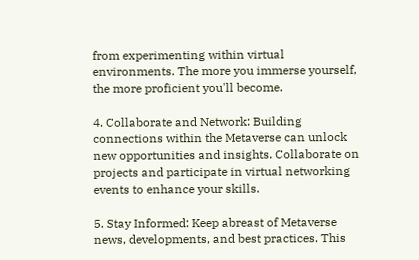from experimenting within virtual environments. The more you immerse yourself, the more proficient you'll become.

4. Collaborate and Network: Building connections within the Metaverse can unlock new opportunities and insights. Collaborate on projects and participate in virtual networking events to enhance your skills.

5. Stay Informed: Keep abreast of Metaverse news, developments, and best practices. This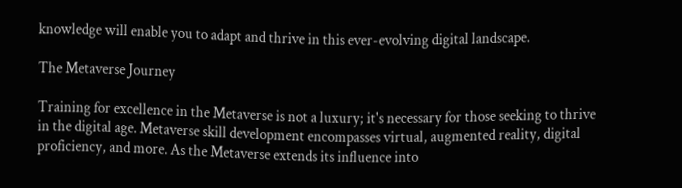knowledge will enable you to adapt and thrive in this ever-evolving digital landscape.

The Metaverse Journey

Training for excellence in the Metaverse is not a luxury; it's necessary for those seeking to thrive in the digital age. Metaverse skill development encompasses virtual, augmented reality, digital proficiency, and more. As the Metaverse extends its influence into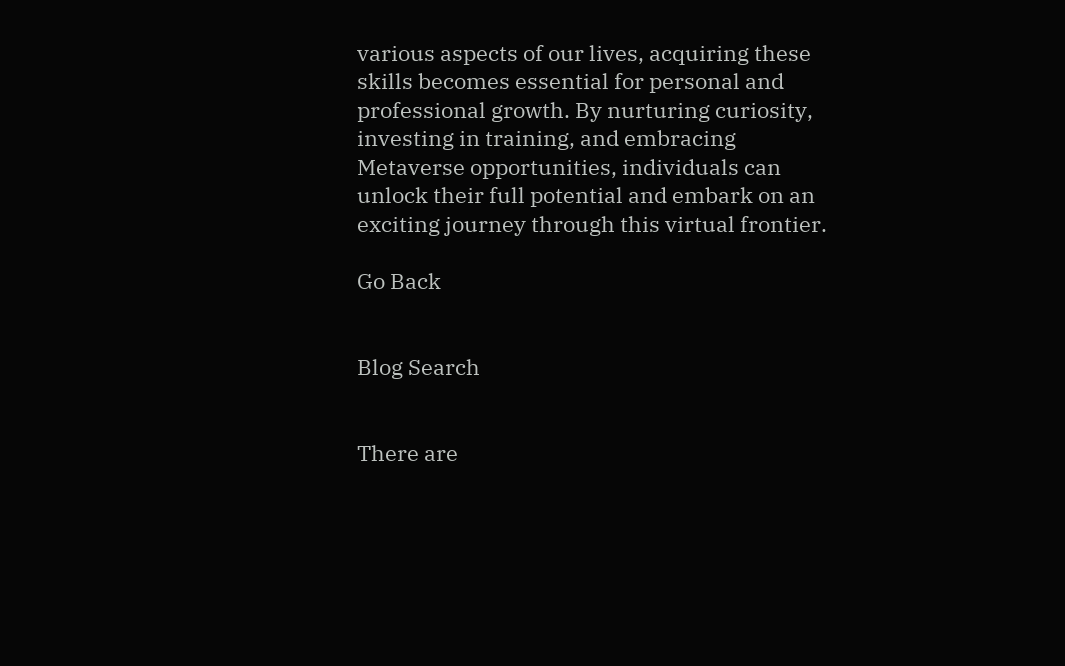various aspects of our lives, acquiring these skills becomes essential for personal and professional growth. By nurturing curiosity, investing in training, and embracing Metaverse opportunities, individuals can unlock their full potential and embark on an exciting journey through this virtual frontier.

Go Back


Blog Search


There are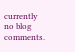currently no blog comments.